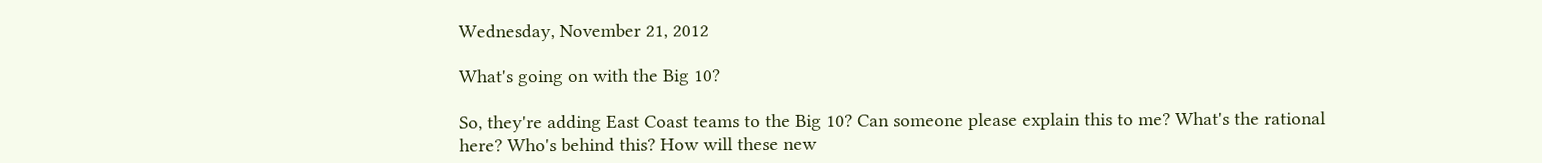Wednesday, November 21, 2012

What's going on with the Big 10?

So, they're adding East Coast teams to the Big 10? Can someone please explain this to me? What's the rational here? Who's behind this? How will these new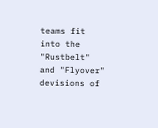teams fit into the "Rustbelt" and "Flyover" devisions of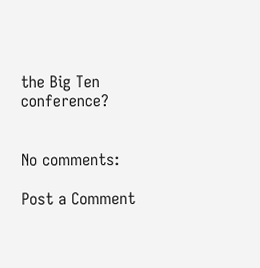the Big Ten conference?


No comments:

Post a Comment